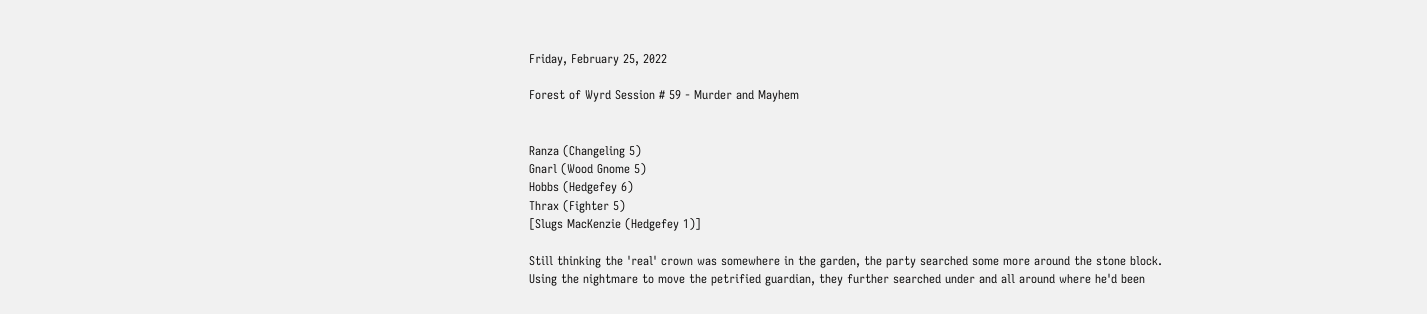Friday, February 25, 2022

Forest of Wyrd Session # 59 - Murder and Mayhem


Ranza (Changeling 5)
Gnarl (Wood Gnome 5)
Hobbs (Hedgefey 6)
Thrax (Fighter 5)
[Slugs MacKenzie (Hedgefey 1)]

Still thinking the 'real' crown was somewhere in the garden, the party searched some more around the stone block. Using the nightmare to move the petrified guardian, they further searched under and all around where he'd been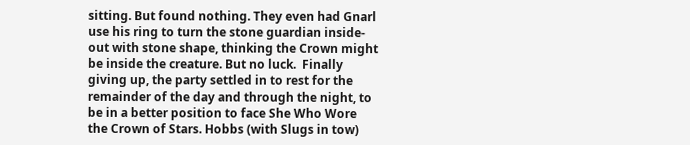sitting. But found nothing. They even had Gnarl use his ring to turn the stone guardian inside-out with stone shape, thinking the Crown might be inside the creature. But no luck.  Finally giving up, the party settled in to rest for the remainder of the day and through the night, to be in a better position to face She Who Wore the Crown of Stars. Hobbs (with Slugs in tow)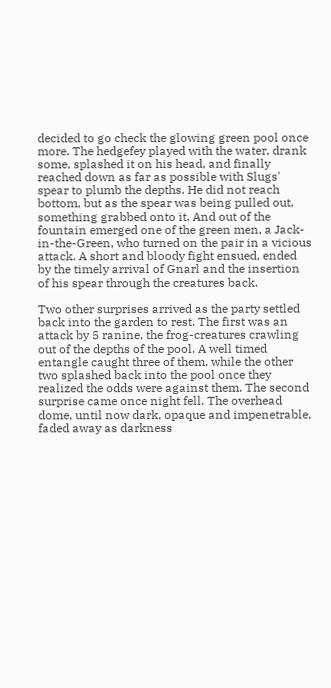decided to go check the glowing green pool once more. The hedgefey played with the water, drank some, splashed it on his head, and finally reached down as far as possible with Slugs' spear to plumb the depths. He did not reach bottom, but as the spear was being pulled out, something grabbed onto it. And out of the fountain emerged one of the green men, a Jack-in-the-Green, who turned on the pair in a vicious attack. A short and bloody fight ensued, ended by the timely arrival of Gnarl and the insertion of his spear through the creatures back.

Two other surprises arrived as the party settled back into the garden to rest. The first was an attack by 5 ranine, the frog-creatures crawling out of the depths of the pool. A well timed entangle caught three of them, while the other two splashed back into the pool once they realized the odds were against them. The second surprise came once night fell. The overhead dome, until now dark, opaque and impenetrable, faded away as darkness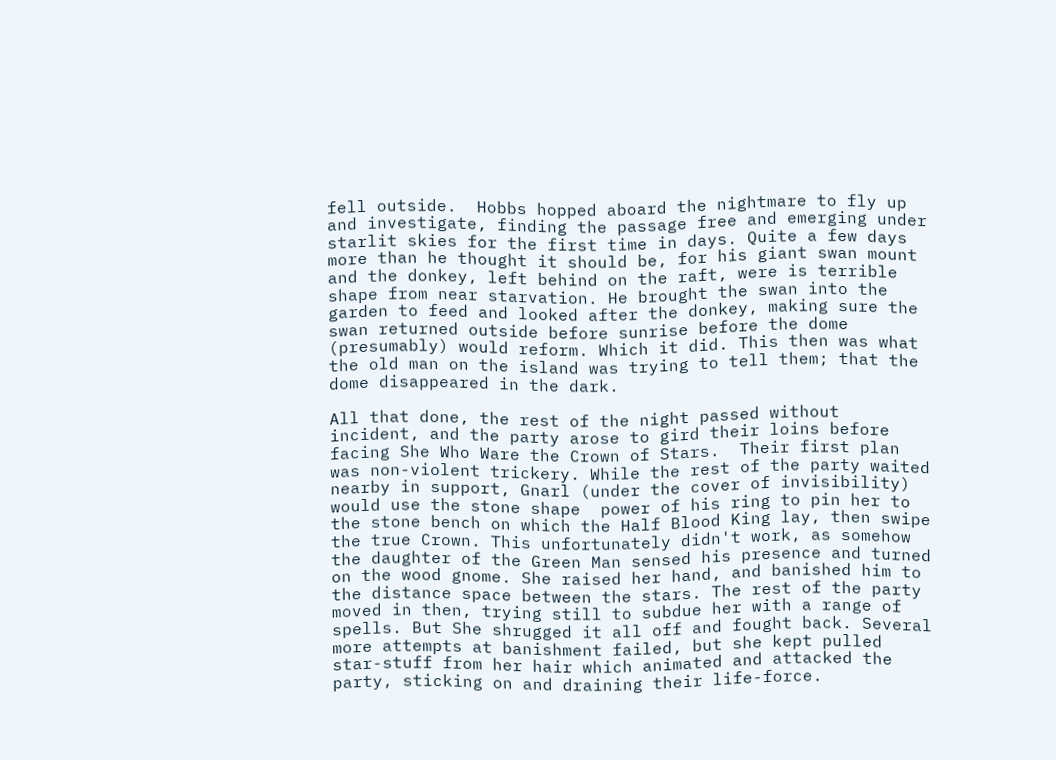fell outside.  Hobbs hopped aboard the nightmare to fly up and investigate, finding the passage free and emerging under starlit skies for the first time in days. Quite a few days more than he thought it should be, for his giant swan mount and the donkey, left behind on the raft, were is terrible shape from near starvation. He brought the swan into the garden to feed and looked after the donkey, making sure the swan returned outside before sunrise before the dome (presumably) would reform. Which it did. This then was what the old man on the island was trying to tell them; that the dome disappeared in the dark.

All that done, the rest of the night passed without incident, and the party arose to gird their loins before facing She Who Ware the Crown of Stars.  Their first plan was non-violent trickery. While the rest of the party waited nearby in support, Gnarl (under the cover of invisibility) would use the stone shape  power of his ring to pin her to the stone bench on which the Half Blood King lay, then swipe the true Crown. This unfortunately didn't work, as somehow the daughter of the Green Man sensed his presence and turned on the wood gnome. She raised her hand, and banished him to the distance space between the stars. The rest of the party moved in then, trying still to subdue her with a range of spells. But She shrugged it all off and fought back. Several more attempts at banishment failed, but she kept pulled star-stuff from her hair which animated and attacked the party, sticking on and draining their life-force.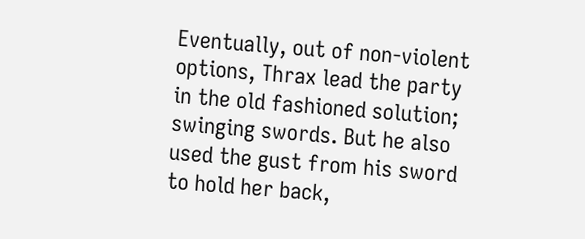Eventually, out of non-violent options, Thrax lead the party in the old fashioned solution; swinging swords. But he also used the gust from his sword to hold her back,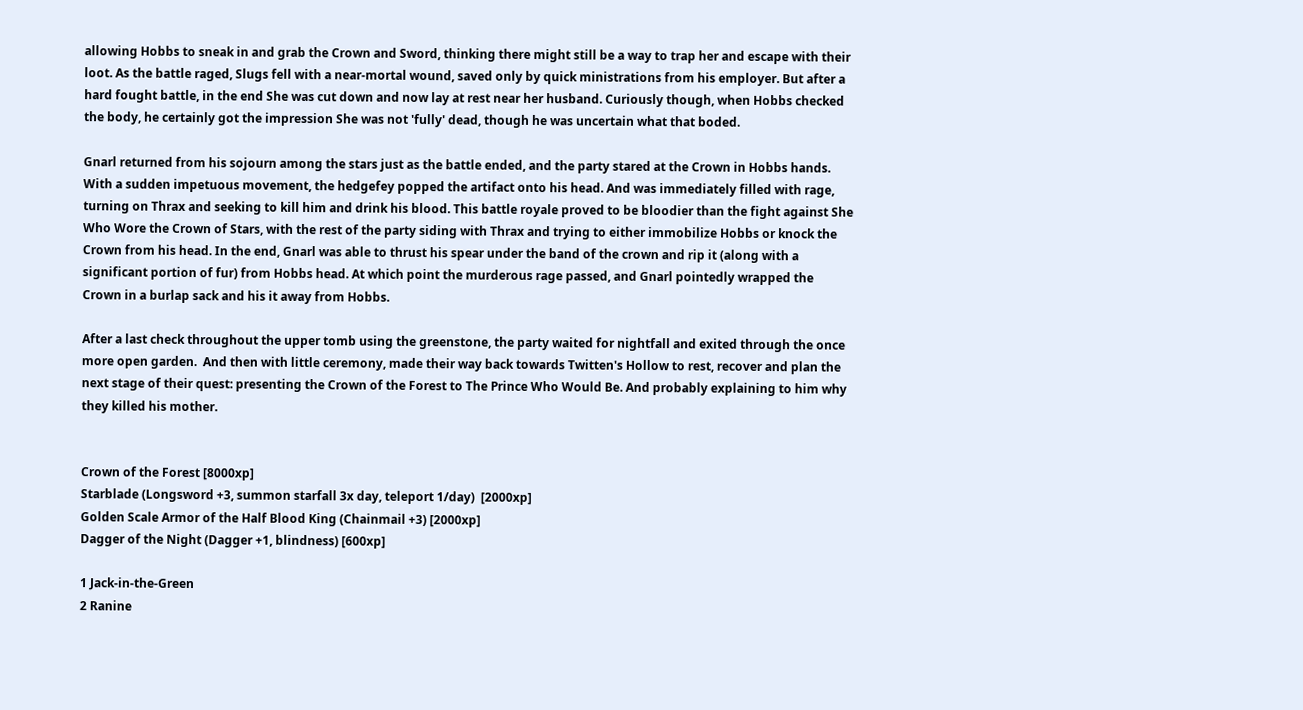allowing Hobbs to sneak in and grab the Crown and Sword, thinking there might still be a way to trap her and escape with their loot. As the battle raged, Slugs fell with a near-mortal wound, saved only by quick ministrations from his employer. But after a hard fought battle, in the end She was cut down and now lay at rest near her husband. Curiously though, when Hobbs checked the body, he certainly got the impression She was not 'fully' dead, though he was uncertain what that boded.

Gnarl returned from his sojourn among the stars just as the battle ended, and the party stared at the Crown in Hobbs hands. With a sudden impetuous movement, the hedgefey popped the artifact onto his head. And was immediately filled with rage, turning on Thrax and seeking to kill him and drink his blood. This battle royale proved to be bloodier than the fight against She Who Wore the Crown of Stars, with the rest of the party siding with Thrax and trying to either immobilize Hobbs or knock the Crown from his head. In the end, Gnarl was able to thrust his spear under the band of the crown and rip it (along with a significant portion of fur) from Hobbs head. At which point the murderous rage passed, and Gnarl pointedly wrapped the Crown in a burlap sack and his it away from Hobbs.

After a last check throughout the upper tomb using the greenstone, the party waited for nightfall and exited through the once more open garden.  And then with little ceremony, made their way back towards Twitten's Hollow to rest, recover and plan the next stage of their quest: presenting the Crown of the Forest to The Prince Who Would Be. And probably explaining to him why they killed his mother.


Crown of the Forest [8000xp]
Starblade (Longsword +3, summon starfall 3x day, teleport 1/day)  [2000xp]
Golden Scale Armor of the Half Blood King (Chainmail +3) [2000xp]
Dagger of the Night (Dagger +1, blindness) [600xp]

1 Jack-in-the-Green
2 Ranine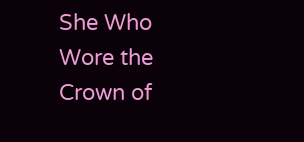She Who Wore the Crown of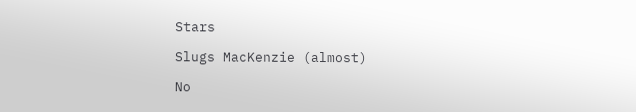Stars

Slugs MacKenzie (almost)

No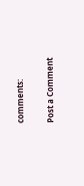comments:

Post a Comment